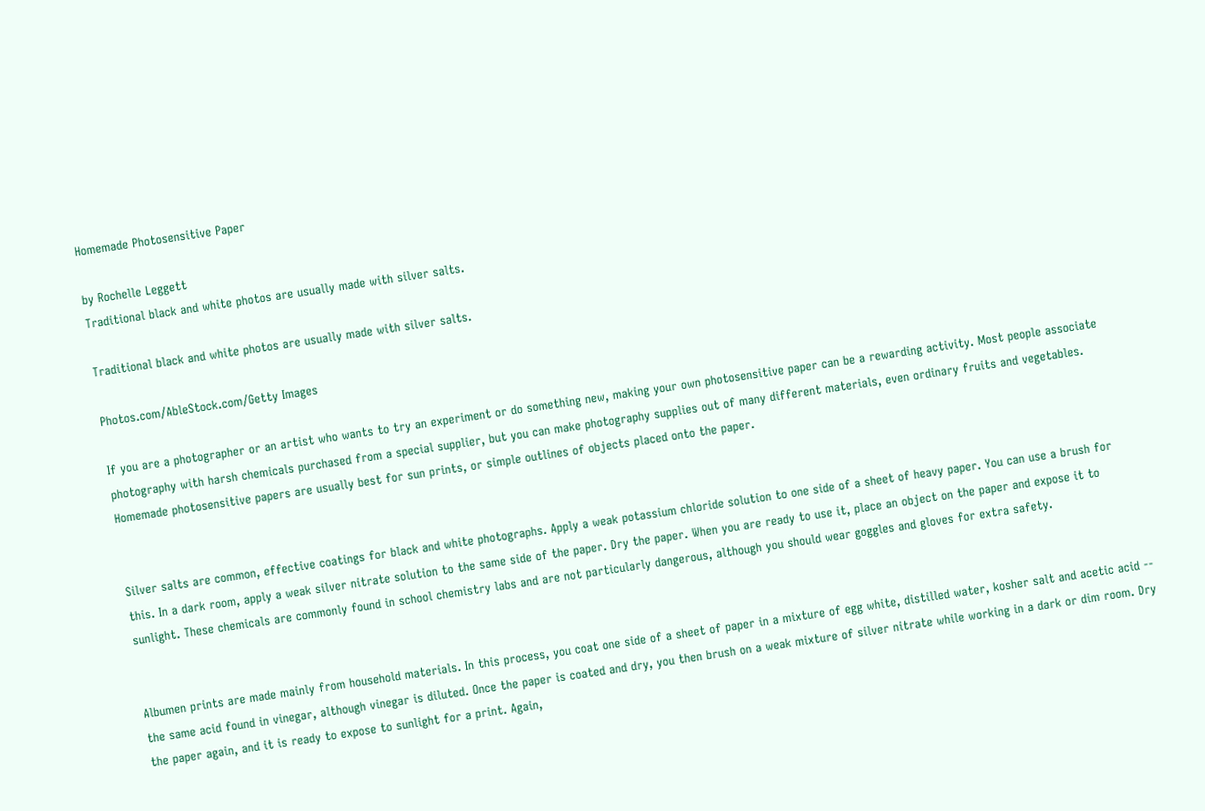Homemade Photosensitive Paper

by Rochelle Leggett
Traditional black and white photos are usually made with silver salts.

Traditional black and white photos are usually made with silver salts.

Photos.com/AbleStock.com/Getty Images

If you are a photographer or an artist who wants to try an experiment or do something new, making your own photosensitive paper can be a rewarding activity. Most people associate photography with harsh chemicals purchased from a special supplier, but you can make photography supplies out of many different materials, even ordinary fruits and vegetables. Homemade photosensitive papers are usually best for sun prints, or simple outlines of objects placed onto the paper.


Silver salts are common, effective coatings for black and white photographs. Apply a weak potassium chloride solution to one side of a sheet of heavy paper. You can use a brush for this. In a dark room, apply a weak silver nitrate solution to the same side of the paper. Dry the paper. When you are ready to use it, place an object on the paper and expose it to sunlight. These chemicals are commonly found in school chemistry labs and are not particularly dangerous, although you should wear goggles and gloves for extra safety.


Albumen prints are made mainly from household materials. In this process, you coat one side of a sheet of paper in a mixture of egg white, distilled water, kosher salt and acetic acid -- the same acid found in vinegar, although vinegar is diluted. Once the paper is coated and dry, you then brush on a weak mixture of silver nitrate while working in a dark or dim room. Dry the paper again, and it is ready to expose to sunlight for a print. Again,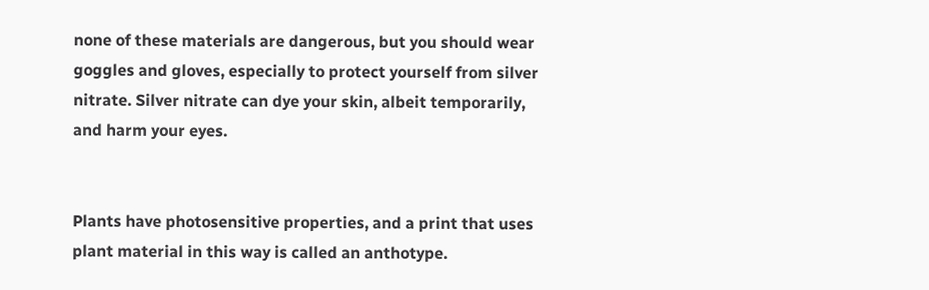none of these materials are dangerous, but you should wear goggles and gloves, especially to protect yourself from silver nitrate. Silver nitrate can dye your skin, albeit temporarily, and harm your eyes.


Plants have photosensitive properties, and a print that uses plant material in this way is called an anthotype.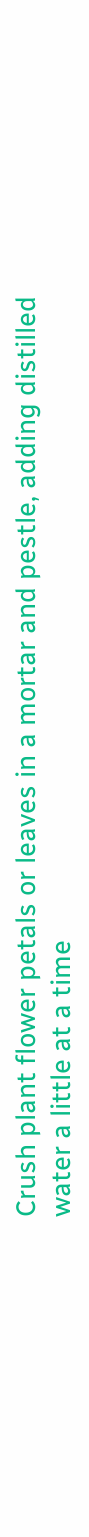Crush plant flower petals or leaves in a mortar and pestle, adding distilled water a little at a time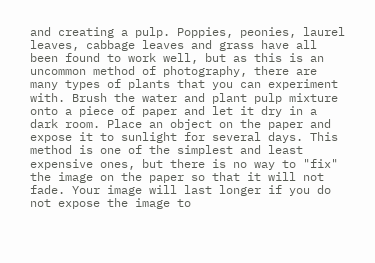and creating a pulp. Poppies, peonies, laurel leaves, cabbage leaves and grass have all been found to work well, but as this is an uncommon method of photography, there are many types of plants that you can experiment with. Brush the water and plant pulp mixture onto a piece of paper and let it dry in a dark room. Place an object on the paper and expose it to sunlight for several days. This method is one of the simplest and least expensive ones, but there is no way to "fix" the image on the paper so that it will not fade. Your image will last longer if you do not expose the image to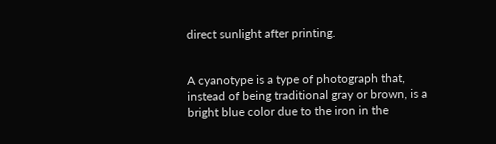direct sunlight after printing.


A cyanotype is a type of photograph that, instead of being traditional gray or brown, is a bright blue color due to the iron in the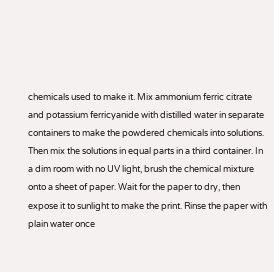chemicals used to make it. Mix ammonium ferric citrate and potassium ferricyanide with distilled water in separate containers to make the powdered chemicals into solutions. Then mix the solutions in equal parts in a third container. In a dim room with no UV light, brush the chemical mixture onto a sheet of paper. Wait for the paper to dry, then expose it to sunlight to make the print. Rinse the paper with plain water once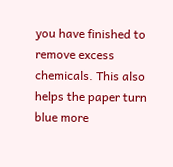you have finished to remove excess chemicals. This also helps the paper turn blue more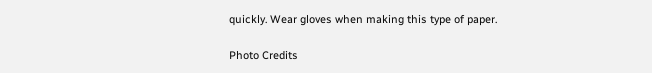quickly. Wear gloves when making this type of paper.

Photo Credits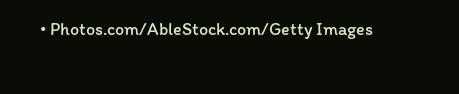• Photos.com/AbleStock.com/Getty Images